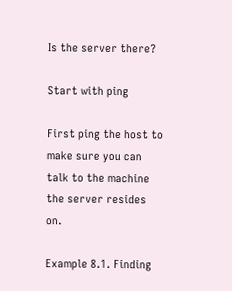Is the server there?

Start with ping

First ping the host to make sure you can talk to the machine the server resides on.

Example 8.1. Finding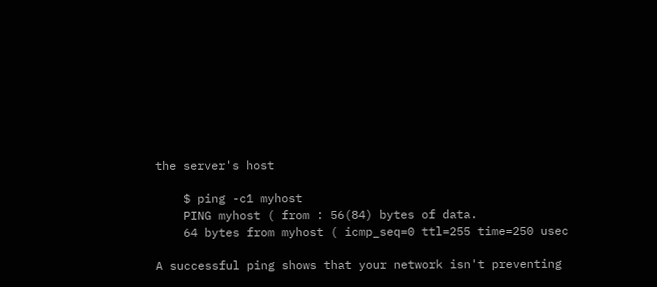the server's host

    $ ping -c1 myhost
    PING myhost ( from : 56(84) bytes of data.
    64 bytes from myhost ( icmp_seq=0 ttl=255 time=250 usec

A successful ping shows that your network isn't preventing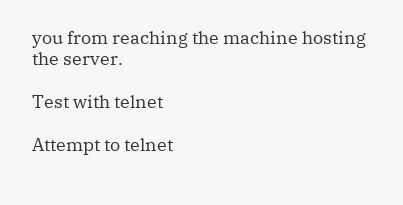you from reaching the machine hosting the server.

Test with telnet

Attempt to telnet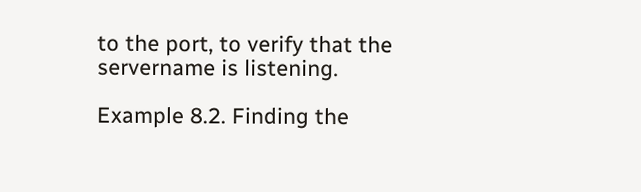to the port, to verify that the servername is listening.

Example 8.2. Finding the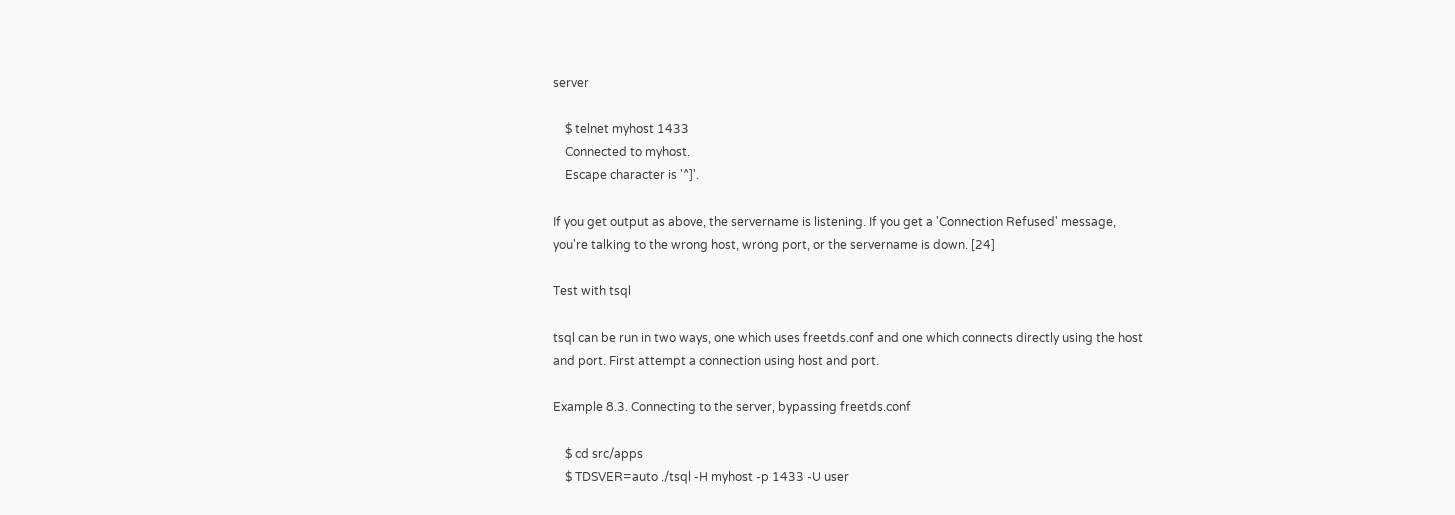server

    $ telnet myhost 1433
    Connected to myhost.
    Escape character is '^]'.

If you get output as above, the servername is listening. If you get a 'Connection Refused' message, you're talking to the wrong host, wrong port, or the servername is down. [24]

Test with tsql

tsql can be run in two ways, one which uses freetds.conf and one which connects directly using the host and port. First attempt a connection using host and port.

Example 8.3. Connecting to the server, bypassing freetds.conf

    $ cd src/apps
    $ TDSVER=auto ./tsql -H myhost -p 1433 -U user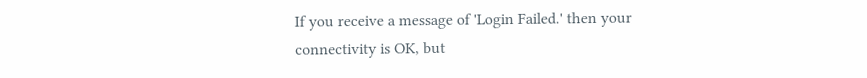If you receive a message of 'Login Failed.' then your connectivity is OK, but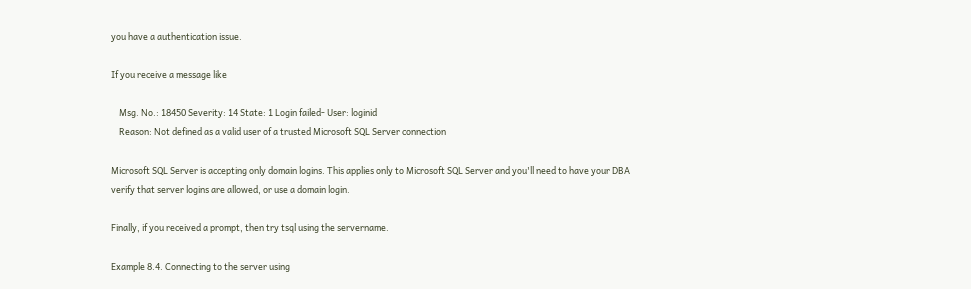you have a authentication issue.

If you receive a message like

    Msg. No.: 18450 Severity: 14 State: 1 Login failed- User: loginid
    Reason: Not defined as a valid user of a trusted Microsoft SQL Server connection

Microsoft SQL Server is accepting only domain logins. This applies only to Microsoft SQL Server and you'll need to have your DBA verify that server logins are allowed, or use a domain login.

Finally, if you received a prompt, then try tsql using the servername.

Example 8.4. Connecting to the server using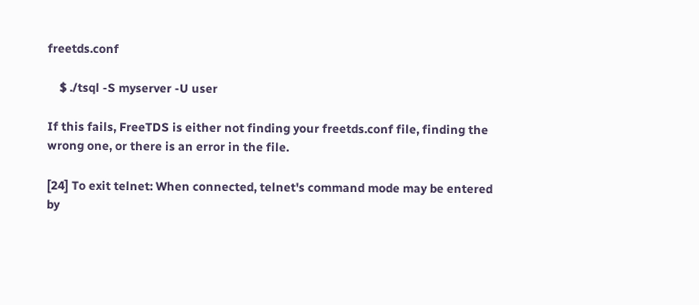freetds.conf

    $ ./tsql -S myserver -U user

If this fails, FreeTDS is either not finding your freetds.conf file, finding the wrong one, or there is an error in the file.

[24] To exit telnet: When connected, telnet's command mode may be entered by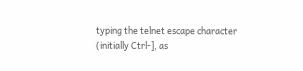typing the telnet escape character (initially Ctrl-], as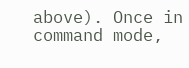above). Once in command mode,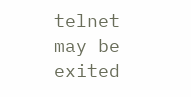telnet may be exited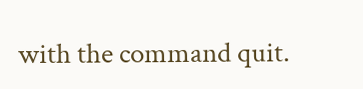with the command quit.